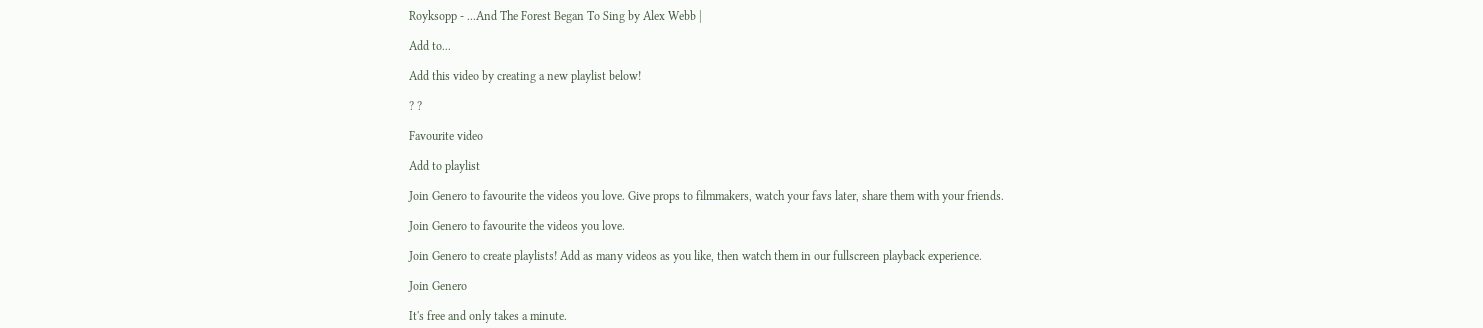Royksopp - ...And The Forest Began To Sing by Alex Webb |

Add to...

Add this video by creating a new playlist below!

? ?

Favourite video

Add to playlist

Join Genero to favourite the videos you love. Give props to filmmakers, watch your favs later, share them with your friends.

Join Genero to favourite the videos you love.

Join Genero to create playlists! Add as many videos as you like, then watch them in our fullscreen playback experience.

Join Genero

It's free and only takes a minute.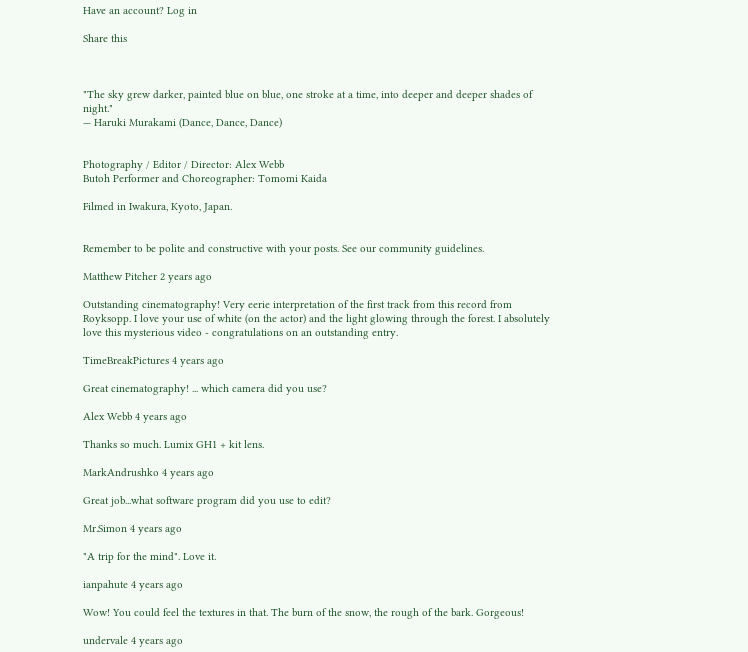Have an account? Log in

Share this



"The sky grew darker, painted blue on blue, one stroke at a time, into deeper and deeper shades of night."
— Haruki Murakami (Dance, Dance, Dance)


Photography / Editor / Director: Alex Webb
Butoh Performer and Choreographer: Tomomi Kaida

Filmed in Iwakura, Kyoto, Japan.


Remember to be polite and constructive with your posts. See our community guidelines.

Matthew Pitcher 2 years ago

Outstanding cinematography! Very eerie interpretation of the first track from this record from Royksopp. I love your use of white (on the actor) and the light glowing through the forest. I absolutely love this mysterious video - congratulations on an outstanding entry.

TimeBreakPictures 4 years ago

Great cinematography! ... which camera did you use?

Alex Webb 4 years ago

Thanks so much. Lumix GH1 + kit lens.

MarkAndrushko 4 years ago

Great job...what software program did you use to edit?

Mr.Simon 4 years ago

"A trip for the mind". Love it.

ianpahute 4 years ago

Wow! You could feel the textures in that. The burn of the snow, the rough of the bark. Gorgeous!

undervale 4 years ago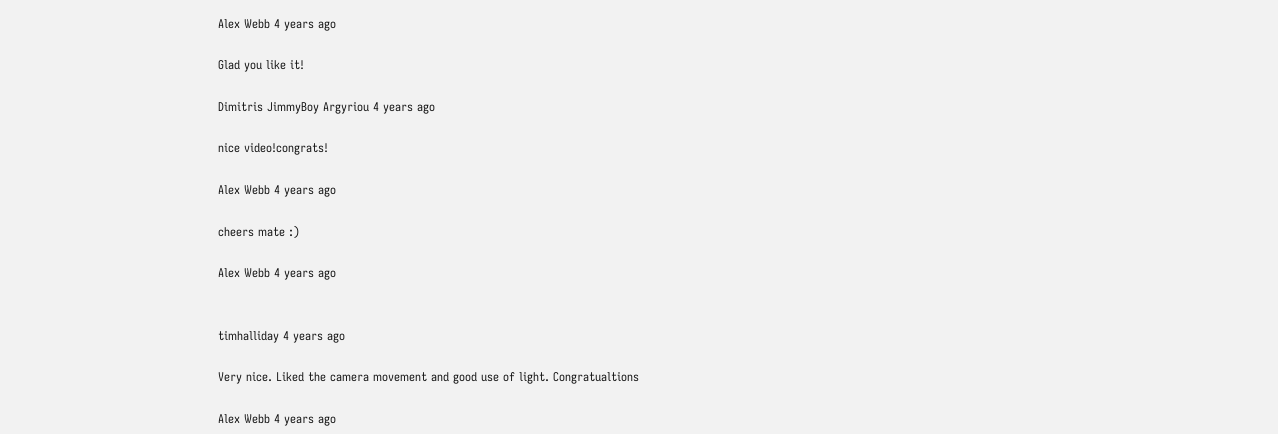Alex Webb 4 years ago

Glad you like it!

Dimitris JimmyBoy Argyriou 4 years ago

nice video!congrats!

Alex Webb 4 years ago

cheers mate :)

Alex Webb 4 years ago


timhalliday 4 years ago

Very nice. Liked the camera movement and good use of light. Congratualtions

Alex Webb 4 years ago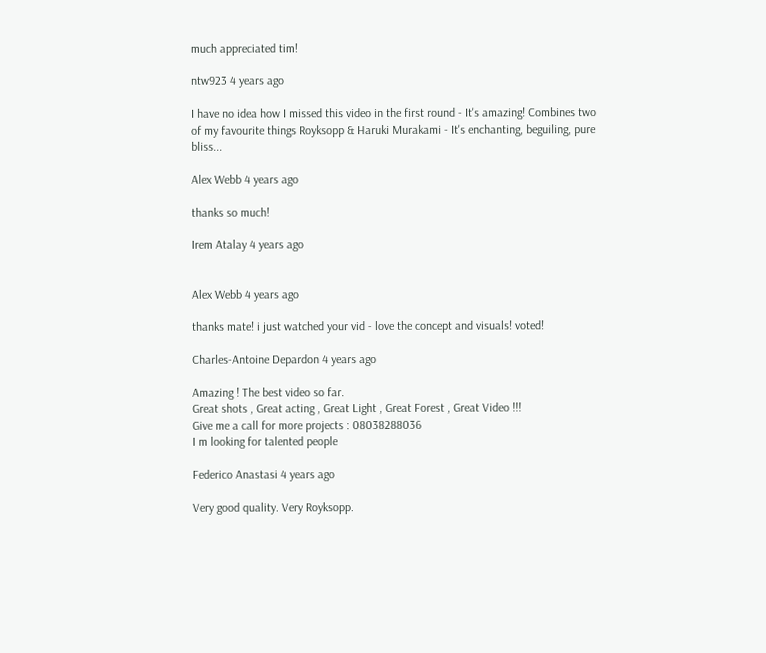much appreciated tim!

ntw923 4 years ago

I have no idea how I missed this video in the first round - It's amazing! Combines two of my favourite things Royksopp & Haruki Murakami - It's enchanting, beguiling, pure bliss...

Alex Webb 4 years ago

thanks so much!

Irem Atalay 4 years ago


Alex Webb 4 years ago

thanks mate! i just watched your vid - love the concept and visuals! voted!

Charles-Antoine Depardon 4 years ago

Amazing ! The best video so far.
Great shots , Great acting , Great Light , Great Forest , Great Video !!!
Give me a call for more projects : 08038288036
I m looking for talented people

Federico Anastasi 4 years ago

Very good quality. Very Royksopp.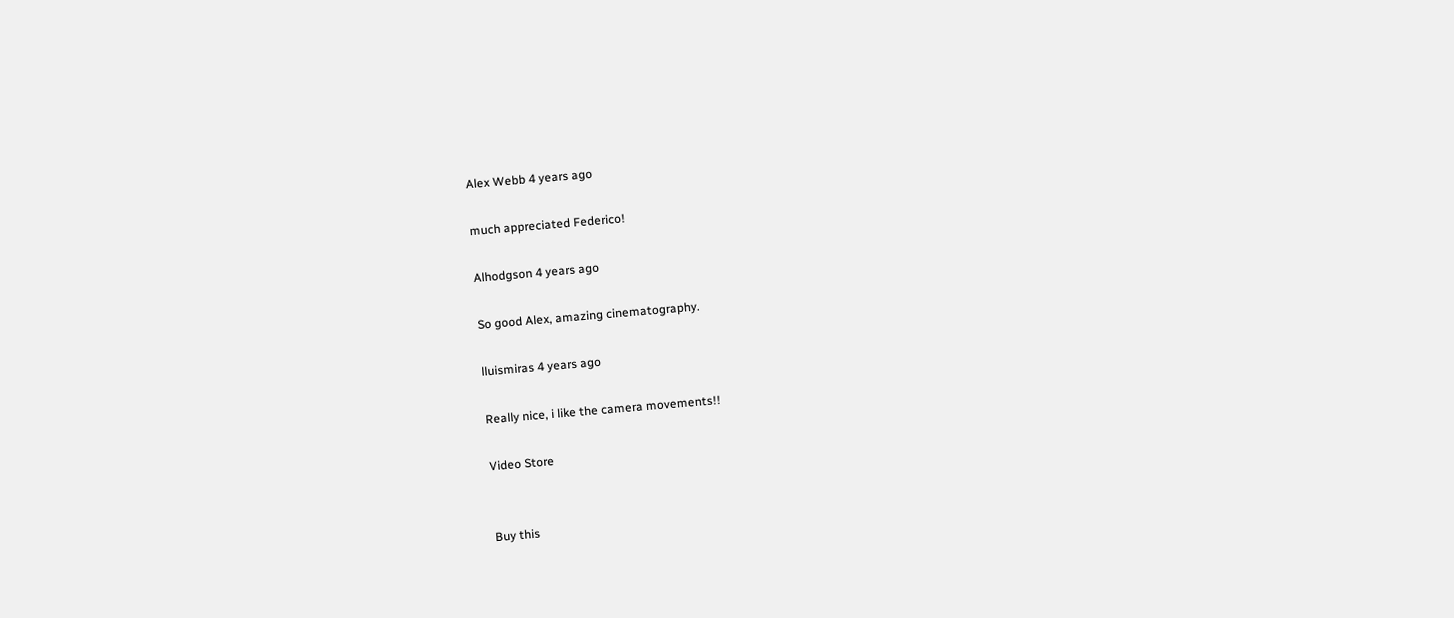Alex Webb 4 years ago

much appreciated Federico!

Alhodgson 4 years ago

So good Alex, amazing cinematography.

lluismiras 4 years ago

Really nice, i like the camera movements!!

Video Store


Buy this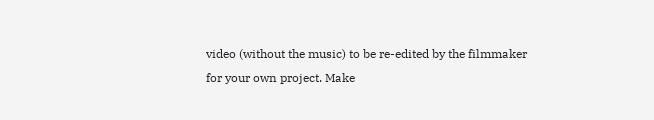video (without the music) to be re-edited by the filmmaker for your own project. Make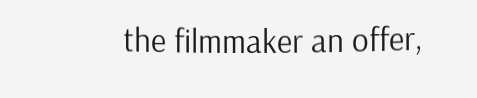the filmmaker an offer,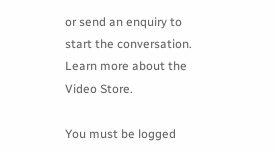or send an enquiry to start the conversation. Learn more about the Video Store.

You must be logged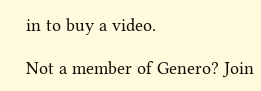in to buy a video.

Not a member of Genero? Join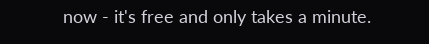now - it's free and only takes a minute.